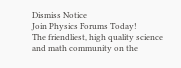Dismiss Notice
Join Physics Forums Today!
The friendliest, high quality science and math community on the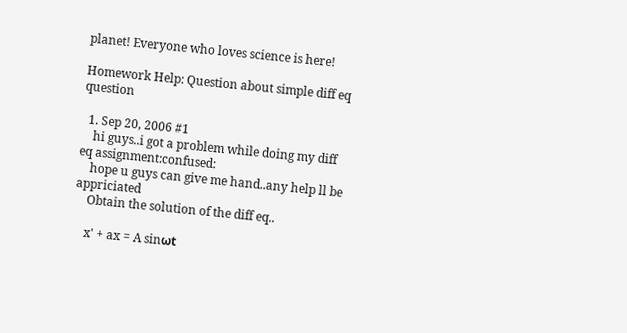planet! Everyone who loves science is here!

Homework Help: Question about simple diff eq question

  1. Sep 20, 2006 #1
    hi guys..i got a problem while doing my diff eq assignment:confused:
    hope u guys can give me hand..any help ll be appriciated
    Obtain the solution of the diff eq..

    x' + ax = A sinωt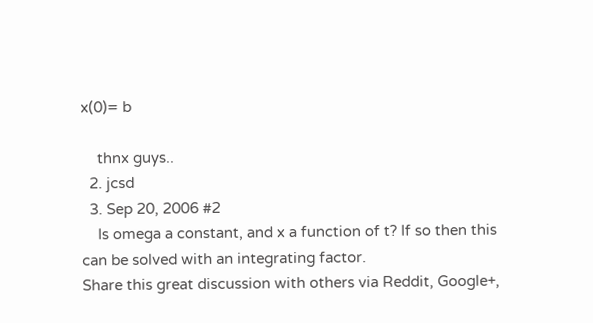x(0)= b

    thnx guys..
  2. jcsd
  3. Sep 20, 2006 #2
    Is omega a constant, and x a function of t? If so then this can be solved with an integrating factor.
Share this great discussion with others via Reddit, Google+,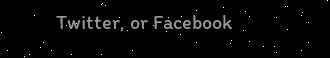Twitter, or Facebook